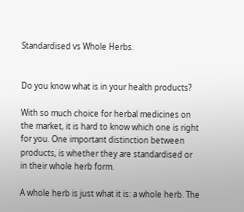Standardised vs Whole Herbs.


Do you know what is in your health products?

With so much choice for herbal medicines on the market, it is hard to know which one is right for you. One important distinction between products, is whether they are standardised or in their whole herb form.

A whole herb is just what it is: a whole herb. The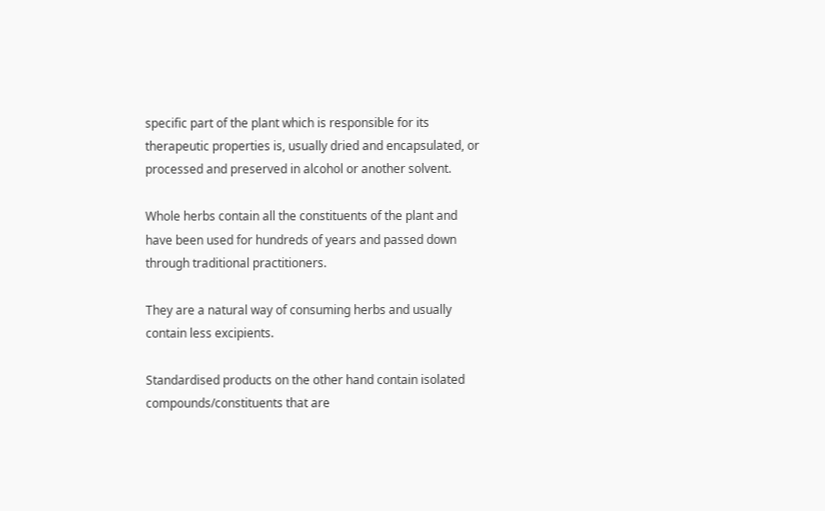specific part of the plant which is responsible for its therapeutic properties is, usually dried and encapsulated, or processed and preserved in alcohol or another solvent.

Whole herbs contain all the constituents of the plant and have been used for hundreds of years and passed down through traditional practitioners.

They are a natural way of consuming herbs and usually contain less excipients.

Standardised products on the other hand contain isolated compounds/constituents that are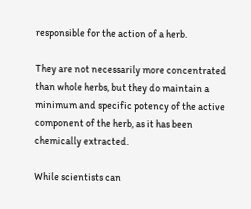responsible for the action of a herb.

They are not necessarily more concentrated than whole herbs, but they do maintain a minimum and specific potency of the active component of the herb, as it has been chemically extracted.

While scientists can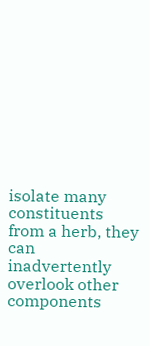isolate many constituents from a herb, they can inadvertently overlook other components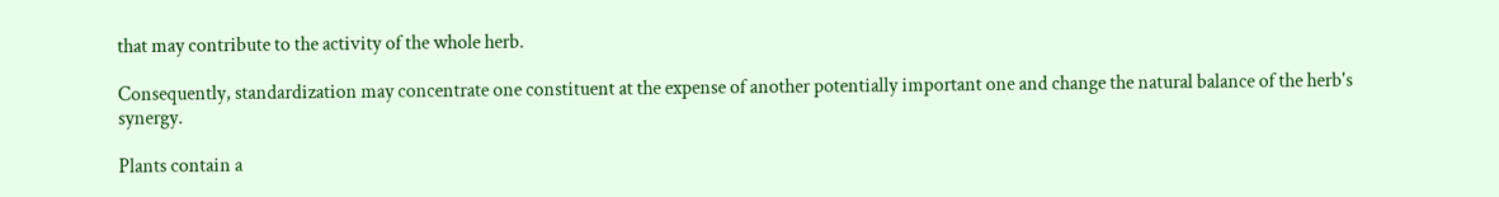that may contribute to the activity of the whole herb.

Consequently, standardization may concentrate one constituent at the expense of another potentially important one and change the natural balance of the herb's synergy.

Plants contain a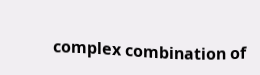complex combination of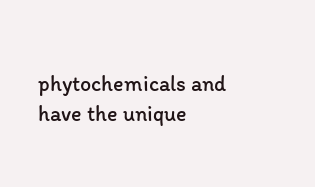phytochemicals and have the unique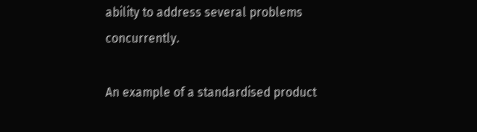ability to address several problems concurrently.

An example of a standardised product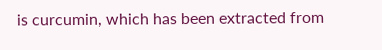is curcumin, which has been extracted from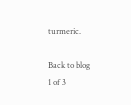turmeric.

Back to blog
1 of 3